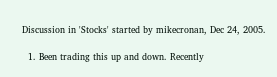Discussion in 'Stocks' started by mikecronan, Dec 24, 2005.

  1. Been trading this up and down. Recently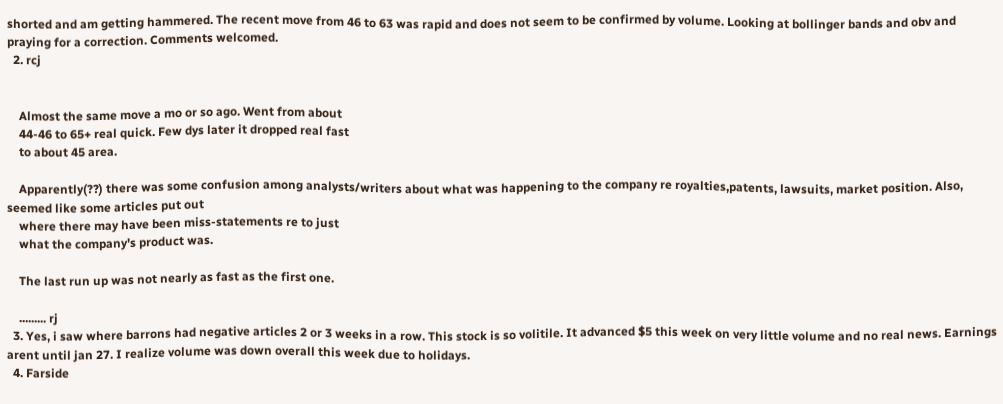shorted and am getting hammered. The recent move from 46 to 63 was rapid and does not seem to be confirmed by volume. Looking at bollinger bands and obv and praying for a correction. Comments welcomed.
  2. rcj


    Almost the same move a mo or so ago. Went from about
    44-46 to 65+ real quick. Few dys later it dropped real fast
    to about 45 area.

    Apparently(??) there was some confusion among analysts/writers about what was happening to the company re royalties,patents, lawsuits, market position. Also, seemed like some articles put out
    where there may have been miss-statements re to just
    what the company's product was.

    The last run up was not nearly as fast as the first one.

    ......... rj
  3. Yes, i saw where barrons had negative articles 2 or 3 weeks in a row. This stock is so volitile. It advanced $5 this week on very little volume and no real news. Earnings arent until jan 27. I realize volume was down overall this week due to holidays.
  4. Farside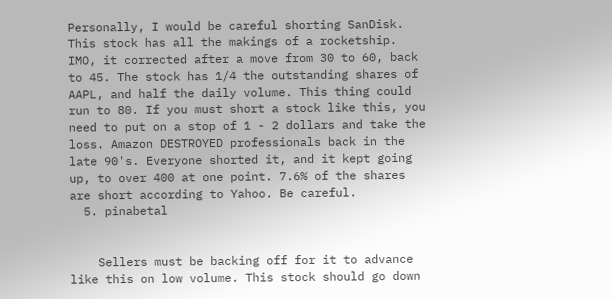Personally, I would be careful shorting SanDisk. This stock has all the makings of a rocketship. IMO, it corrected after a move from 30 to 60, back to 45. The stock has 1/4 the outstanding shares of AAPL, and half the daily volume. This thing could run to 80. If you must short a stock like this, you need to put on a stop of 1 - 2 dollars and take the loss. Amazon DESTROYED professionals back in the late 90's. Everyone shorted it, and it kept going up, to over 400 at one point. 7.6% of the shares are short according to Yahoo. Be careful.
  5. pinabetal


    Sellers must be backing off for it to advance like this on low volume. This stock should go down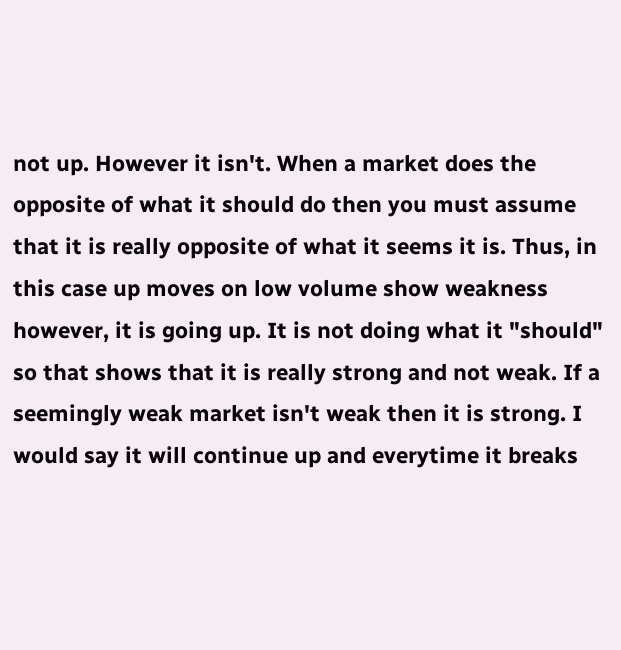not up. However it isn't. When a market does the opposite of what it should do then you must assume that it is really opposite of what it seems it is. Thus, in this case up moves on low volume show weakness however, it is going up. It is not doing what it "should" so that shows that it is really strong and not weak. If a seemingly weak market isn't weak then it is strong. I would say it will continue up and everytime it breaks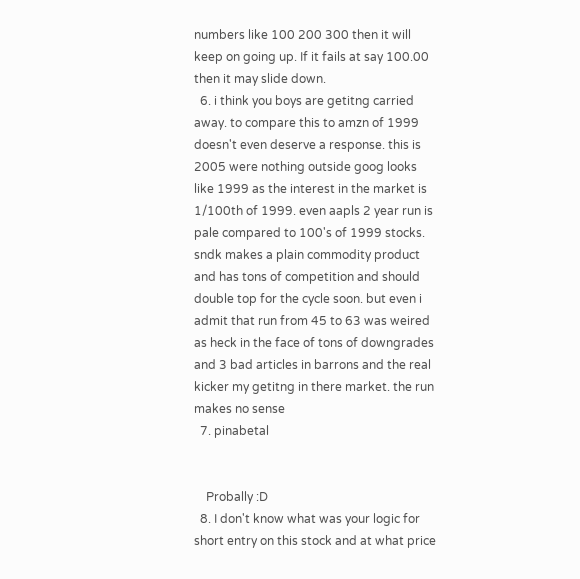numbers like 100 200 300 then it will keep on going up. If it fails at say 100.00 then it may slide down.
  6. i think you boys are getitng carried away. to compare this to amzn of 1999 doesn't even deserve a response. this is 2005 were nothing outside goog looks like 1999 as the interest in the market is 1/100th of 1999. even aapls 2 year run is pale compared to 100's of 1999 stocks. sndk makes a plain commodity product and has tons of competition and should double top for the cycle soon. but even i admit that run from 45 to 63 was weired as heck in the face of tons of downgrades and 3 bad articles in barrons and the real kicker my getitng in there market. the run makes no sense
  7. pinabetal


    Probally :D
  8. I don't know what was your logic for short entry on this stock and at what price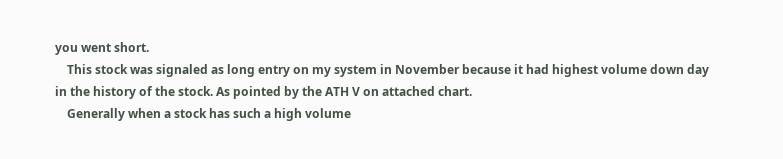you went short.
    This stock was signaled as long entry on my system in November because it had highest volume down day in the history of the stock. As pointed by the ATH V on attached chart.
    Generally when a stock has such a high volume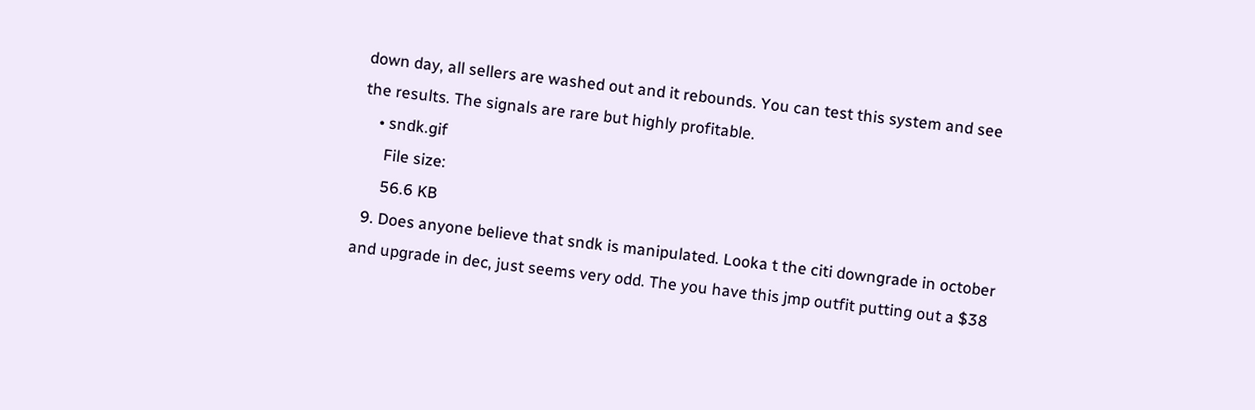down day, all sellers are washed out and it rebounds. You can test this system and see the results. The signals are rare but highly profitable.
    • sndk.gif
      File size:
      56.6 KB
  9. Does anyone believe that sndk is manipulated. Looka t the citi downgrade in october and upgrade in dec, just seems very odd. The you have this jmp outfit putting out a $38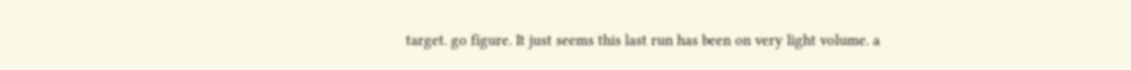target. go figure. It just seems this last run has been on very light volume. a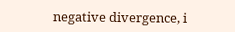negative divergence, i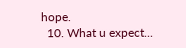hope.
  10. What u expect...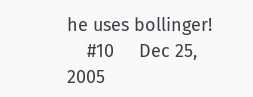he uses bollinger!
    #10     Dec 25, 2005